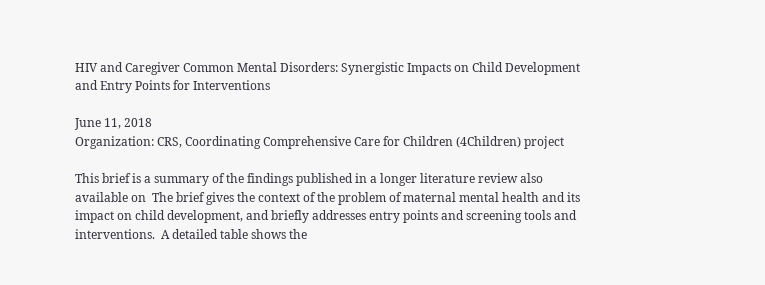HIV and Caregiver Common Mental Disorders: Synergistic Impacts on Child Development and Entry Points for Interventions

June 11, 2018
Organization: CRS, Coordinating Comprehensive Care for Children (4Children) project

This brief is a summary of the findings published in a longer literature review also available on  The brief gives the context of the problem of maternal mental health and its impact on child development, and briefly addresses entry points and screening tools and interventions.  A detailed table shows the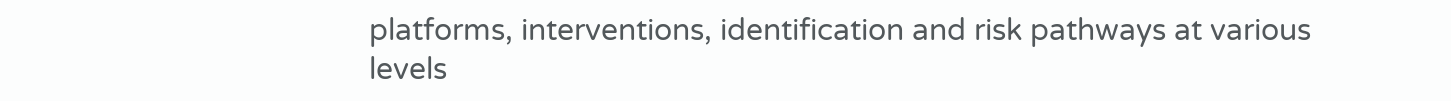platforms, interventions, identification and risk pathways at various levels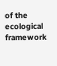of the ecological framework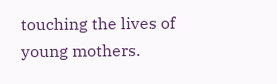touching the lives of young mothers.